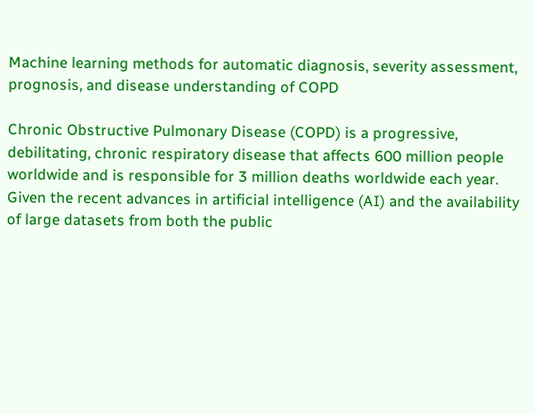Machine learning methods for automatic diagnosis, severity assessment, prognosis, and disease understanding of COPD

Chronic Obstructive Pulmonary Disease (COPD) is a progressive, debilitating, chronic respiratory disease that affects 600 million people worldwide and is responsible for 3 million deaths worldwide each year. Given the recent advances in artificial intelligence (AI) and the availability of large datasets from both the public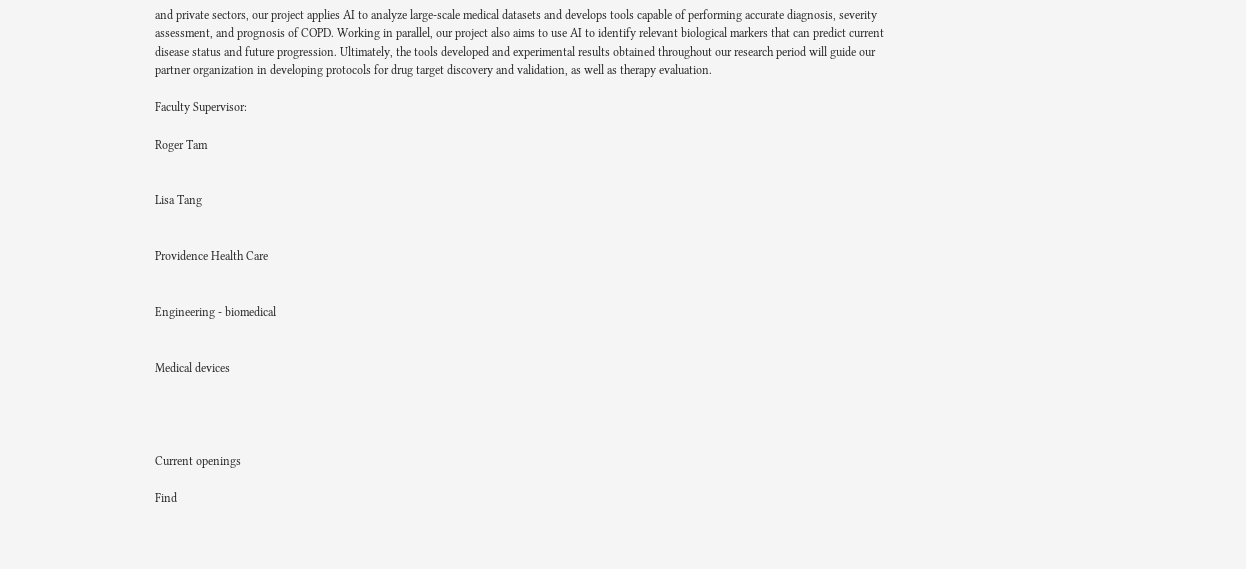and private sectors, our project applies AI to analyze large-scale medical datasets and develops tools capable of performing accurate diagnosis, severity assessment, and prognosis of COPD. Working in parallel, our project also aims to use AI to identify relevant biological markers that can predict current disease status and future progression. Ultimately, the tools developed and experimental results obtained throughout our research period will guide our partner organization in developing protocols for drug target discovery and validation, as well as therapy evaluation.

Faculty Supervisor:

Roger Tam


Lisa Tang


Providence Health Care


Engineering - biomedical


Medical devices




Current openings

Find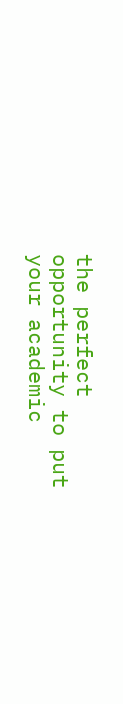the perfect opportunity to put your academic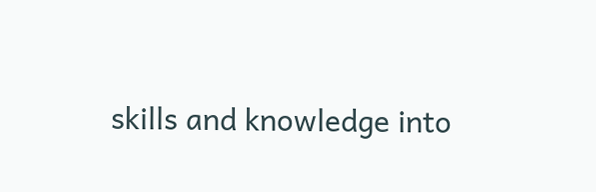skills and knowledge into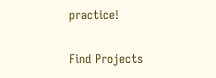practice!

Find Projects